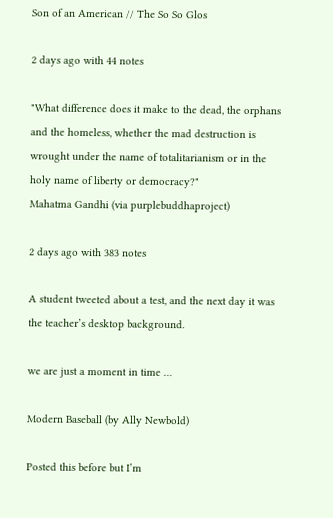Son of an American // The So So Glos

2 days ago with 44 notes

"What difference does it make to the dead, the orphans and the homeless, whether the mad destruction is wrought under the name of totalitarianism or in the holy name of liberty or democracy?"
Mahatma Gandhi (via purplebuddhaproject)

2 days ago with 383 notes

A student tweeted about a test, and the next day it was the teacher’s desktop background.

we are just a moment in time …

Modern Baseball (by Ally Newbold)

Posted this before but I’m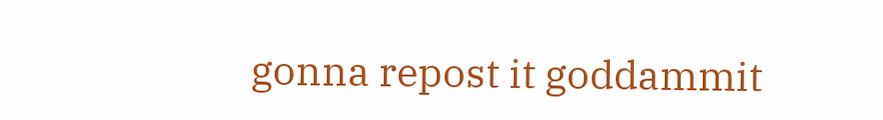gonna repost it goddammit